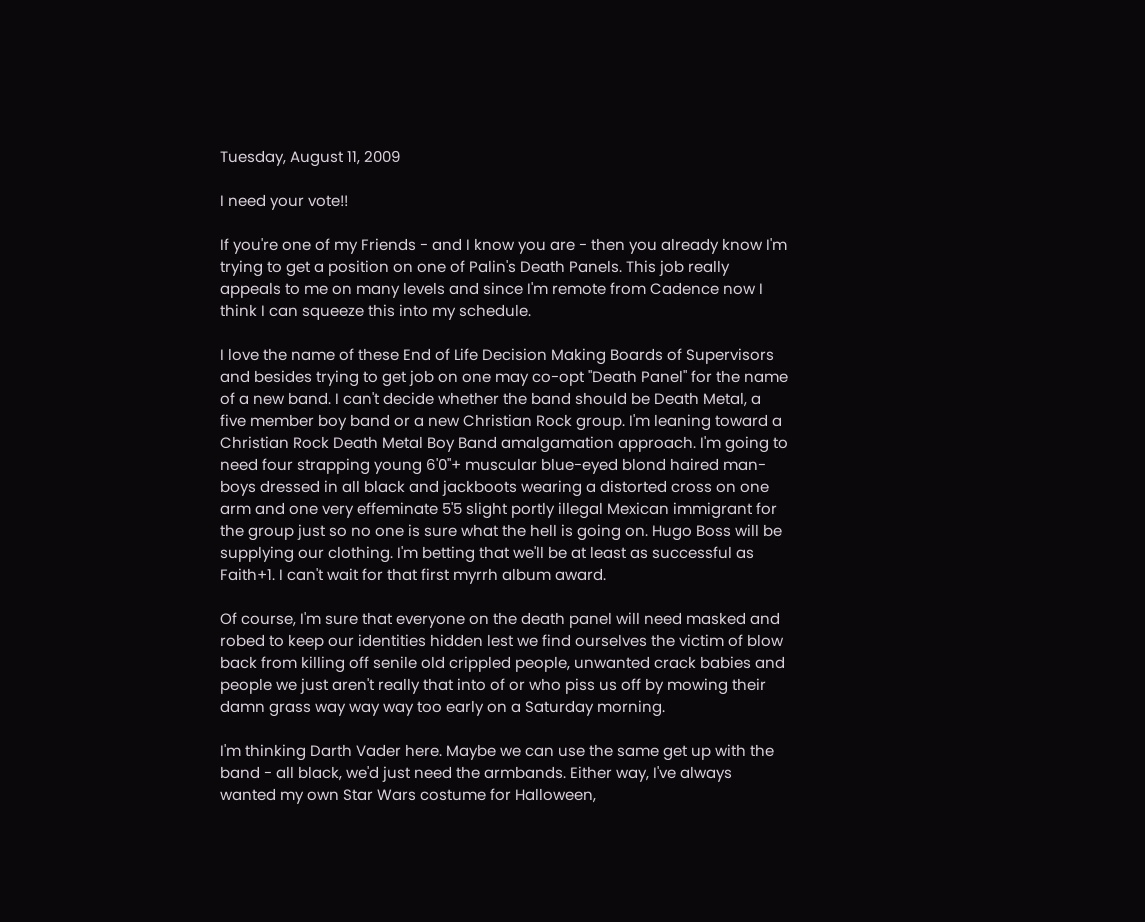Tuesday, August 11, 2009

I need your vote!!

If you're one of my Friends - and I know you are - then you already know I'm trying to get a position on one of Palin's Death Panels. This job really appeals to me on many levels and since I'm remote from Cadence now I think I can squeeze this into my schedule.

I love the name of these End of Life Decision Making Boards of Supervisors and besides trying to get job on one may co-opt "Death Panel" for the name of a new band. I can't decide whether the band should be Death Metal, a five member boy band or a new Christian Rock group. I'm leaning toward a Christian Rock Death Metal Boy Band amalgamation approach. I'm going to need four strapping young 6'0"+ muscular blue-eyed blond haired man-boys dressed in all black and jackboots wearing a distorted cross on one arm and one very effeminate 5'5 slight portly illegal Mexican immigrant for the group just so no one is sure what the hell is going on. Hugo Boss will be supplying our clothing. I'm betting that we'll be at least as successful as Faith+1. I can't wait for that first myrrh album award.

Of course, I'm sure that everyone on the death panel will need masked and robed to keep our identities hidden lest we find ourselves the victim of blow back from killing off senile old crippled people, unwanted crack babies and people we just aren't really that into of or who piss us off by mowing their damn grass way way way too early on a Saturday morning.

I'm thinking Darth Vader here. Maybe we can use the same get up with the band - all black, we'd just need the armbands. Either way, I've always wanted my own Star Wars costume for Halloween,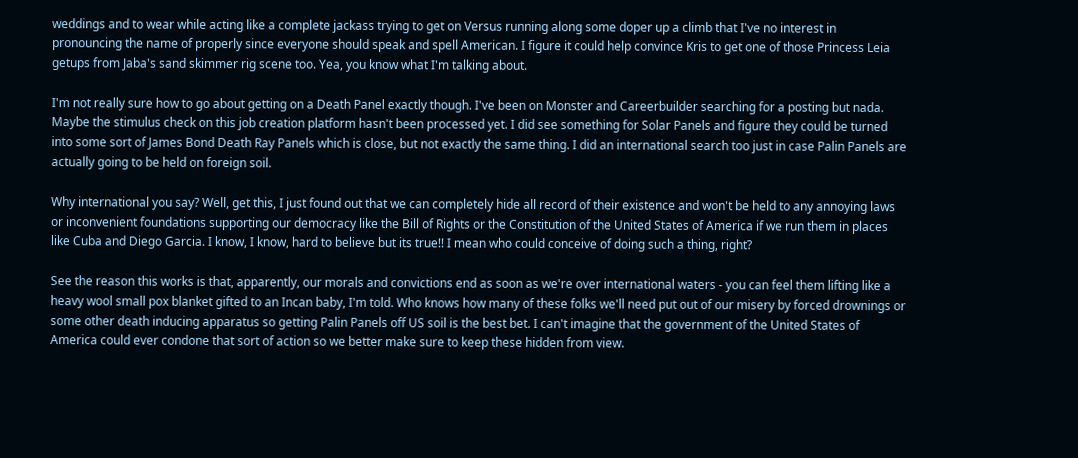weddings and to wear while acting like a complete jackass trying to get on Versus running along some doper up a climb that I've no interest in pronouncing the name of properly since everyone should speak and spell American. I figure it could help convince Kris to get one of those Princess Leia getups from Jaba's sand skimmer rig scene too. Yea, you know what I'm talking about.

I'm not really sure how to go about getting on a Death Panel exactly though. I've been on Monster and Careerbuilder searching for a posting but nada. Maybe the stimulus check on this job creation platform hasn't been processed yet. I did see something for Solar Panels and figure they could be turned into some sort of James Bond Death Ray Panels which is close, but not exactly the same thing. I did an international search too just in case Palin Panels are actually going to be held on foreign soil.

Why international you say? Well, get this, I just found out that we can completely hide all record of their existence and won't be held to any annoying laws or inconvenient foundations supporting our democracy like the Bill of Rights or the Constitution of the United States of America if we run them in places like Cuba and Diego Garcia. I know, I know, hard to believe but its true!! I mean who could conceive of doing such a thing, right?

See the reason this works is that, apparently, our morals and convictions end as soon as we're over international waters - you can feel them lifting like a heavy wool small pox blanket gifted to an Incan baby, I'm told. Who knows how many of these folks we'll need put out of our misery by forced drownings or some other death inducing apparatus so getting Palin Panels off US soil is the best bet. I can't imagine that the government of the United States of America could ever condone that sort of action so we better make sure to keep these hidden from view.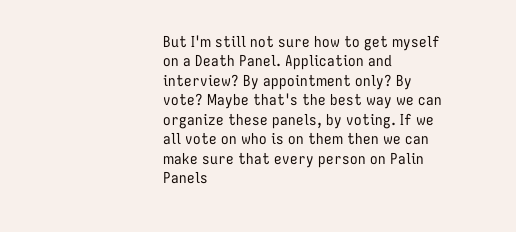But I'm still not sure how to get myself on a Death Panel. Application and interview? By appointment only? By vote? Maybe that's the best way we can organize these panels, by voting. If we all vote on who is on them then we can make sure that every person on Palin Panels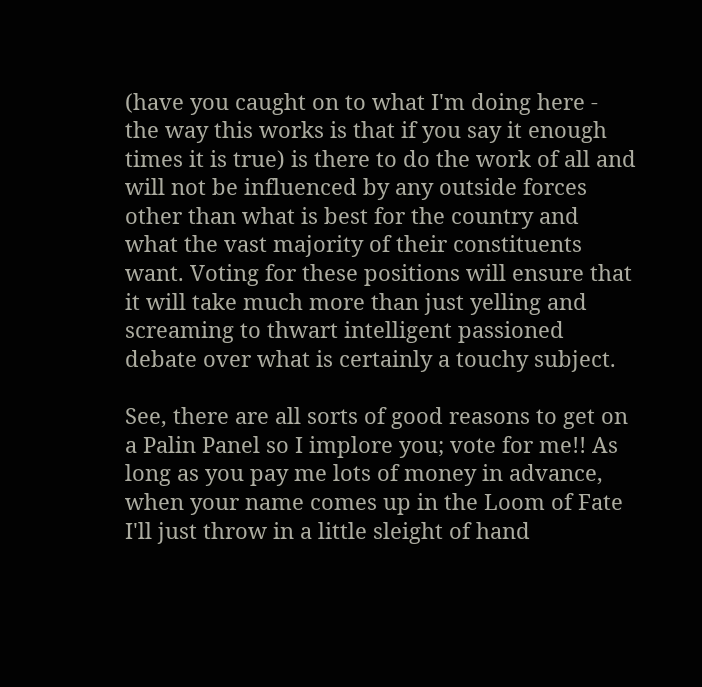(have you caught on to what I'm doing here - the way this works is that if you say it enough times it is true) is there to do the work of all and will not be influenced by any outside forces other than what is best for the country and what the vast majority of their constituents want. Voting for these positions will ensure that it will take much more than just yelling and screaming to thwart intelligent passioned debate over what is certainly a touchy subject.

See, there are all sorts of good reasons to get on a Palin Panel so I implore you; vote for me!! As long as you pay me lots of money in advance, when your name comes up in the Loom of Fate I'll just throw in a little sleight of hand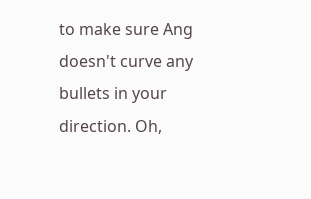to make sure Ang doesn't curve any bullets in your direction. Oh,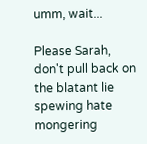umm, wait...

Please Sarah, don't pull back on the blatant lie spewing hate mongering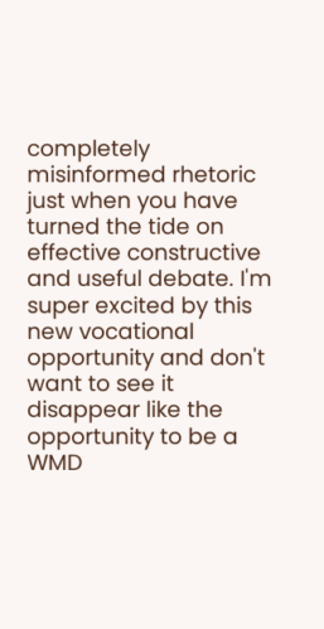completely misinformed rhetoric just when you have turned the tide on effective constructive and useful debate. I'm super excited by this new vocational opportunity and don't want to see it disappear like the opportunity to be a WMD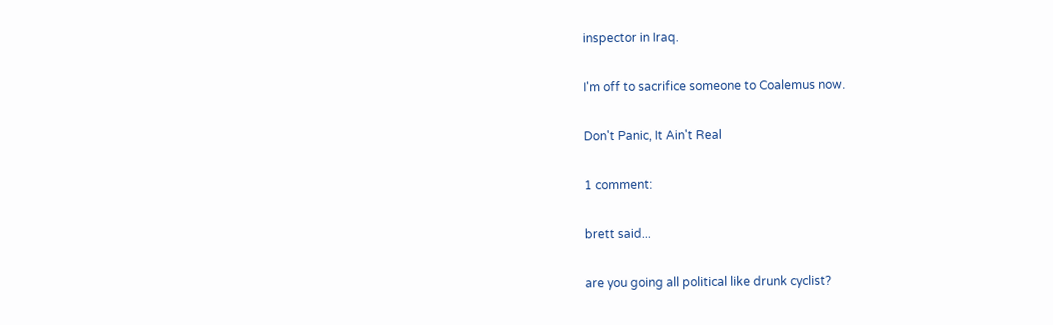inspector in Iraq.

I'm off to sacrifice someone to Coalemus now.

Don't Panic, It Ain't Real

1 comment:

brett said...

are you going all political like drunk cyclist?